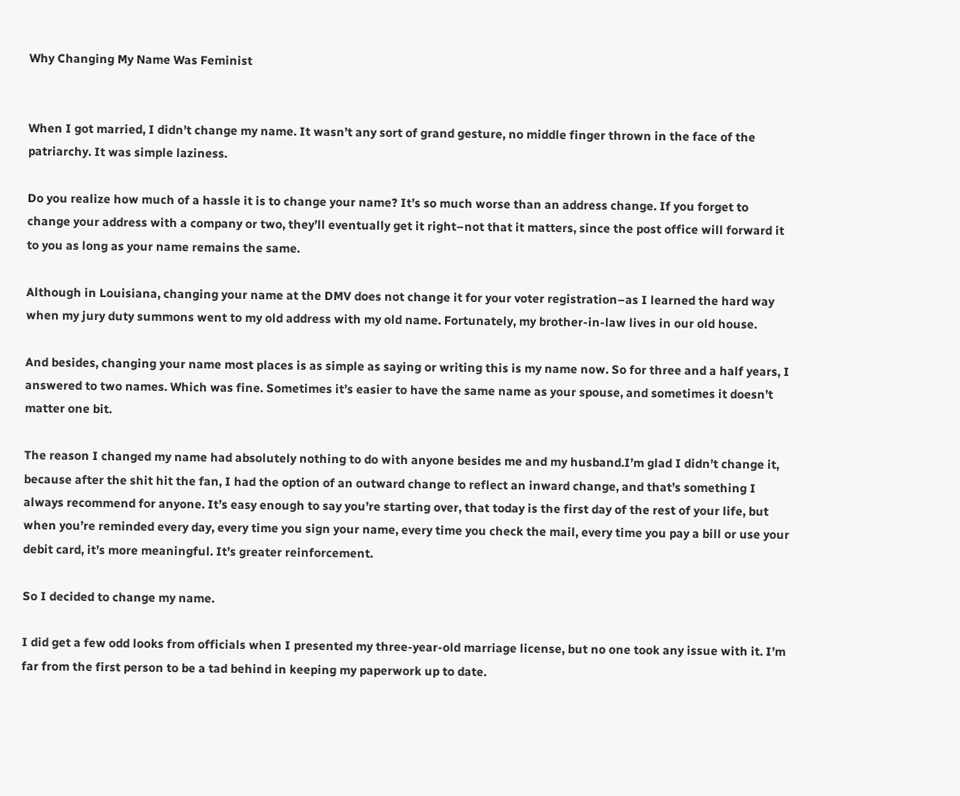Why Changing My Name Was Feminist


When I got married, I didn’t change my name. It wasn’t any sort of grand gesture, no middle finger thrown in the face of the patriarchy. It was simple laziness.

Do you realize how much of a hassle it is to change your name? It’s so much worse than an address change. If you forget to change your address with a company or two, they’ll eventually get it right–not that it matters, since the post office will forward it to you as long as your name remains the same.

Although in Louisiana, changing your name at the DMV does not change it for your voter registration–as I learned the hard way when my jury duty summons went to my old address with my old name. Fortunately, my brother-in-law lives in our old house.

And besides, changing your name most places is as simple as saying or writing this is my name now. So for three and a half years, I answered to two names. Which was fine. Sometimes it’s easier to have the same name as your spouse, and sometimes it doesn’t matter one bit.

The reason I changed my name had absolutely nothing to do with anyone besides me and my husband.I’m glad I didn’t change it, because after the shit hit the fan, I had the option of an outward change to reflect an inward change, and that’s something I always recommend for anyone. It’s easy enough to say you’re starting over, that today is the first day of the rest of your life, but when you’re reminded every day, every time you sign your name, every time you check the mail, every time you pay a bill or use your debit card, it’s more meaningful. It’s greater reinforcement.

So I decided to change my name.

I did get a few odd looks from officials when I presented my three-year-old marriage license, but no one took any issue with it. I’m far from the first person to be a tad behind in keeping my paperwork up to date.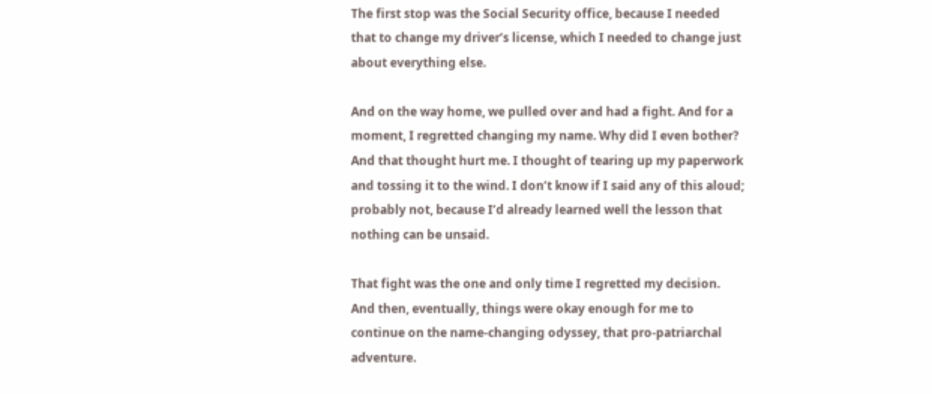The first stop was the Social Security office, because I needed that to change my driver’s license, which I needed to change just about everything else.

And on the way home, we pulled over and had a fight. And for a moment, I regretted changing my name. Why did I even bother? And that thought hurt me. I thought of tearing up my paperwork and tossing it to the wind. I don’t know if I said any of this aloud; probably not, because I’d already learned well the lesson that nothing can be unsaid.

That fight was the one and only time I regretted my decision. And then, eventually, things were okay enough for me to continue on the name-changing odyssey, that pro-patriarchal adventure.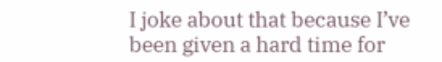I joke about that because I’ve been given a hard time for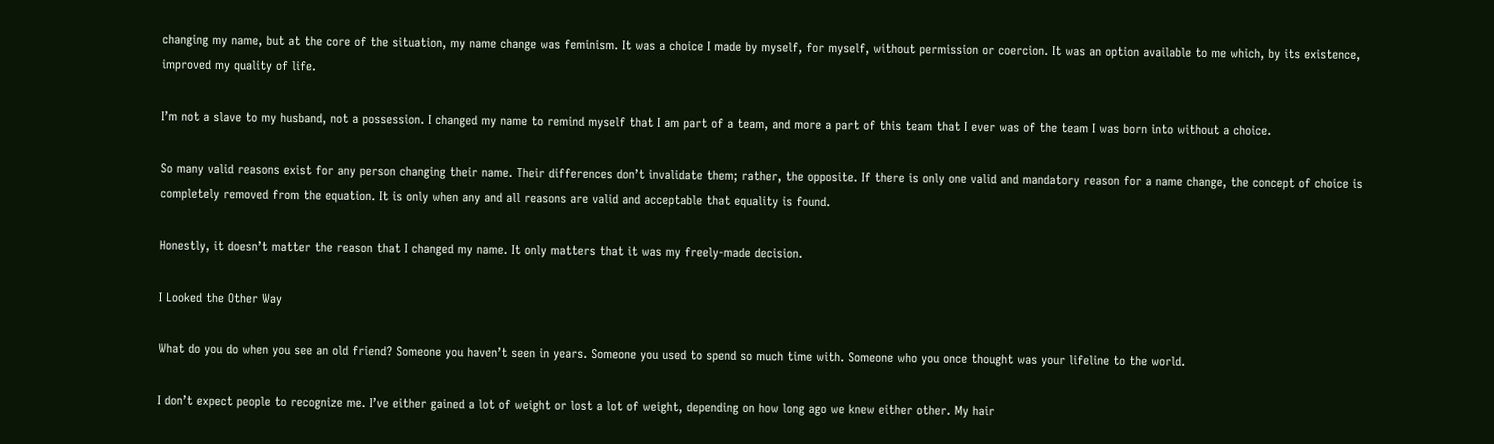changing my name, but at the core of the situation, my name change was feminism. It was a choice I made by myself, for myself, without permission or coercion. It was an option available to me which, by its existence, improved my quality of life.

I’m not a slave to my husband, not a possession. I changed my name to remind myself that I am part of a team, and more a part of this team that I ever was of the team I was born into without a choice.

So many valid reasons exist for any person changing their name. Their differences don’t invalidate them; rather, the opposite. If there is only one valid and mandatory reason for a name change, the concept of choice is completely removed from the equation. It is only when any and all reasons are valid and acceptable that equality is found.

Honestly, it doesn’t matter the reason that I changed my name. It only matters that it was my freely-made decision.

I Looked the Other Way

What do you do when you see an old friend? Someone you haven’t seen in years. Someone you used to spend so much time with. Someone who you once thought was your lifeline to the world.

I don’t expect people to recognize me. I’ve either gained a lot of weight or lost a lot of weight, depending on how long ago we knew either other. My hair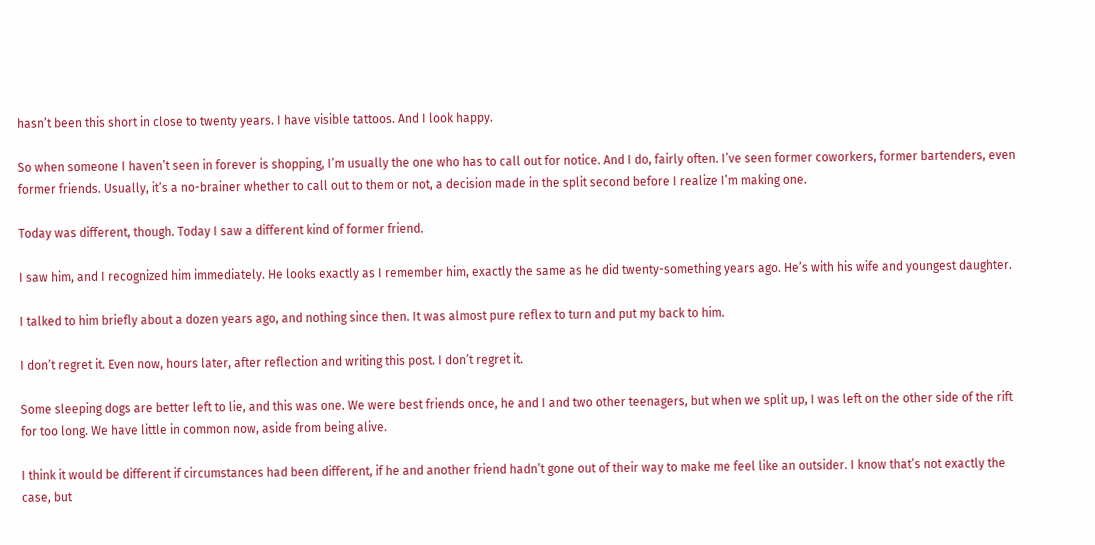hasn’t been this short in close to twenty years. I have visible tattoos. And I look happy.

So when someone I haven’t seen in forever is shopping, I’m usually the one who has to call out for notice. And I do, fairly often. I’ve seen former coworkers, former bartenders, even former friends. Usually, it’s a no-brainer whether to call out to them or not, a decision made in the split second before I realize I’m making one.

Today was different, though. Today I saw a different kind of former friend.

I saw him, and I recognized him immediately. He looks exactly as I remember him, exactly the same as he did twenty-something years ago. He’s with his wife and youngest daughter.

I talked to him briefly about a dozen years ago, and nothing since then. It was almost pure reflex to turn and put my back to him.

I don’t regret it. Even now, hours later, after reflection and writing this post. I don’t regret it.

Some sleeping dogs are better left to lie, and this was one. We were best friends once, he and I and two other teenagers, but when we split up, I was left on the other side of the rift for too long. We have little in common now, aside from being alive.

I think it would be different if circumstances had been different, if he and another friend hadn’t gone out of their way to make me feel like an outsider. I know that’s not exactly the case, but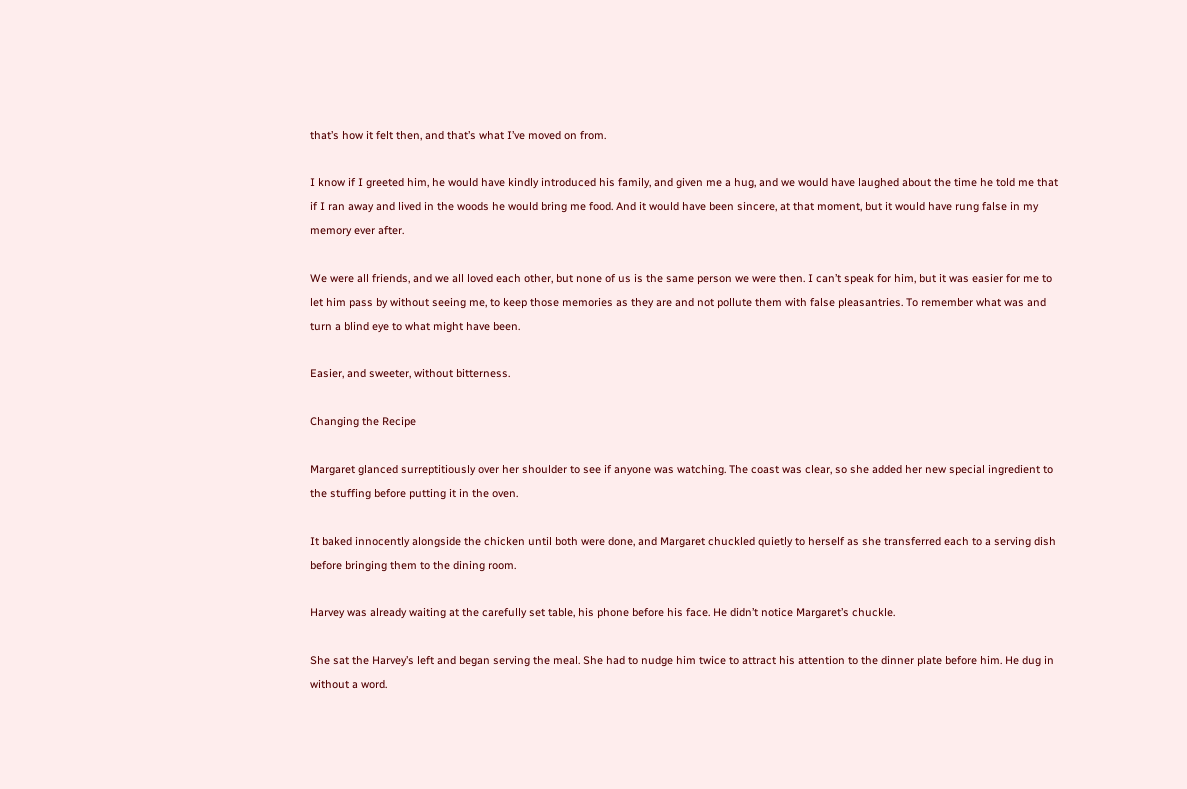that’s how it felt then, and that’s what I’ve moved on from.

I know if I greeted him, he would have kindly introduced his family, and given me a hug, and we would have laughed about the time he told me that if I ran away and lived in the woods he would bring me food. And it would have been sincere, at that moment, but it would have rung false in my memory ever after.

We were all friends, and we all loved each other, but none of us is the same person we were then. I can’t speak for him, but it was easier for me to let him pass by without seeing me, to keep those memories as they are and not pollute them with false pleasantries. To remember what was and turn a blind eye to what might have been.

Easier, and sweeter, without bitterness.

Changing the Recipe

Margaret glanced surreptitiously over her shoulder to see if anyone was watching. The coast was clear, so she added her new special ingredient to the stuffing before putting it in the oven.

It baked innocently alongside the chicken until both were done, and Margaret chuckled quietly to herself as she transferred each to a serving dish before bringing them to the dining room.

Harvey was already waiting at the carefully set table, his phone before his face. He didn’t notice Margaret’s chuckle.

She sat the Harvey’s left and began serving the meal. She had to nudge him twice to attract his attention to the dinner plate before him. He dug in without a word.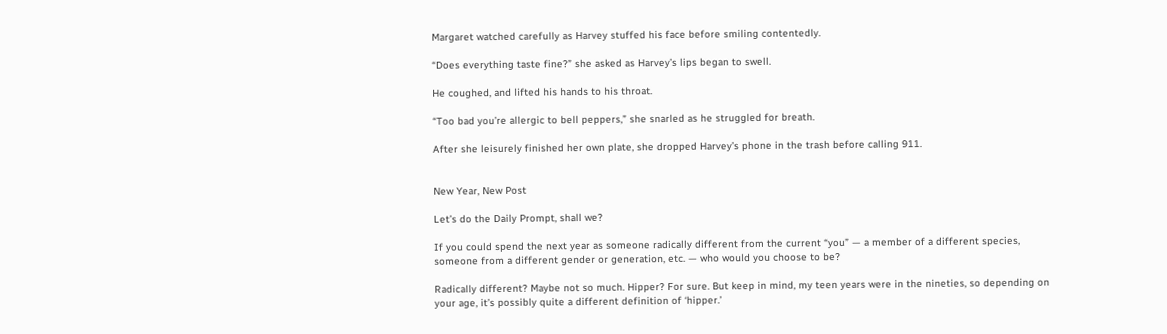Margaret watched carefully as Harvey stuffed his face before smiling contentedly.

“Does everything taste fine?” she asked as Harvey’s lips began to swell.

He coughed, and lifted his hands to his throat.

“Too bad you’re allergic to bell peppers,” she snarled as he struggled for breath.

After she leisurely finished her own plate, she dropped Harvey’s phone in the trash before calling 911.


New Year, New Post

Let’s do the Daily Prompt, shall we?

If you could spend the next year as someone radically different from the current “you” — a member of a different species, someone from a different gender or generation, etc. — who would you choose to be?

Radically different? Maybe not so much. Hipper? For sure. But keep in mind, my teen years were in the nineties, so depending on your age, it’s possibly quite a different definition of ‘hipper.’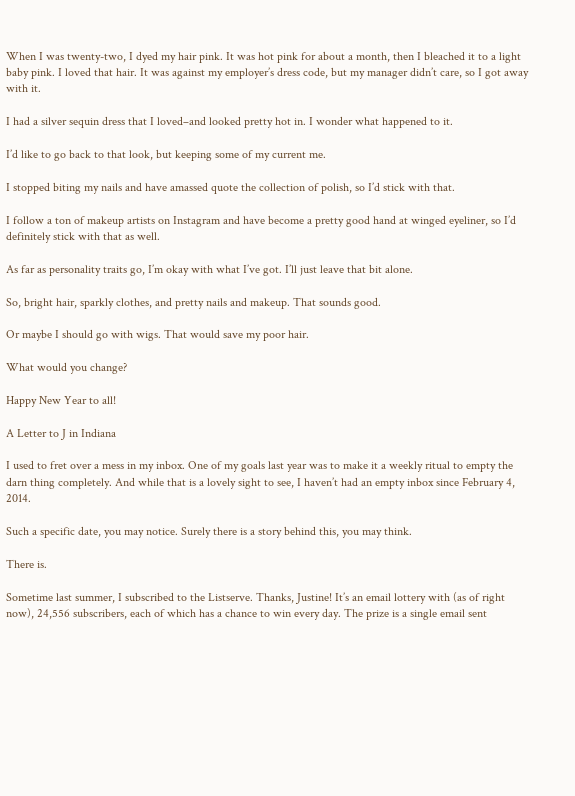When I was twenty-two, I dyed my hair pink. It was hot pink for about a month, then I bleached it to a light baby pink. I loved that hair. It was against my employer’s dress code, but my manager didn’t care, so I got away with it.

I had a silver sequin dress that I loved–and looked pretty hot in. I wonder what happened to it.

I’d like to go back to that look, but keeping some of my current me.

I stopped biting my nails and have amassed quote the collection of polish, so I’d stick with that.

I follow a ton of makeup artists on Instagram and have become a pretty good hand at winged eyeliner, so I’d definitely stick with that as well.

As far as personality traits go, I’m okay with what I’ve got. I’ll just leave that bit alone.

So, bright hair, sparkly clothes, and pretty nails and makeup. That sounds good.

Or maybe I should go with wigs. That would save my poor hair.

What would you change?

Happy New Year to all!

A Letter to J in Indiana

I used to fret over a mess in my inbox. One of my goals last year was to make it a weekly ritual to empty the darn thing completely. And while that is a lovely sight to see, I haven’t had an empty inbox since February 4, 2014.

Such a specific date, you may notice. Surely there is a story behind this, you may think.

There is.

Sometime last summer, I subscribed to the Listserve. Thanks, Justine! It’s an email lottery with (as of right now), 24,556 subscribers, each of which has a chance to win every day. The prize is a single email sent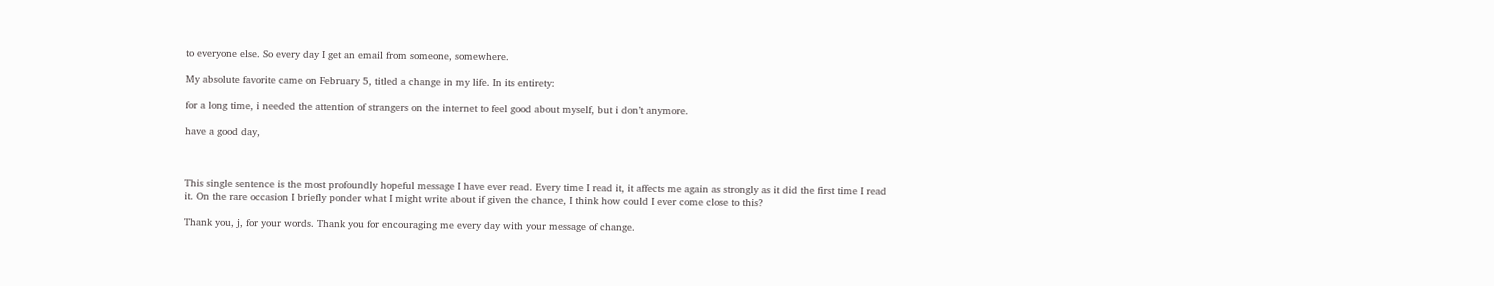to everyone else. So every day I get an email from someone, somewhere.

My absolute favorite came on February 5, titled a change in my life. In its entirety:

for a long time, i needed the attention of strangers on the internet to feel good about myself, but i don’t anymore.

have a good day,



This single sentence is the most profoundly hopeful message I have ever read. Every time I read it, it affects me again as strongly as it did the first time I read it. On the rare occasion I briefly ponder what I might write about if given the chance, I think how could I ever come close to this?

Thank you, j, for your words. Thank you for encouraging me every day with your message of change.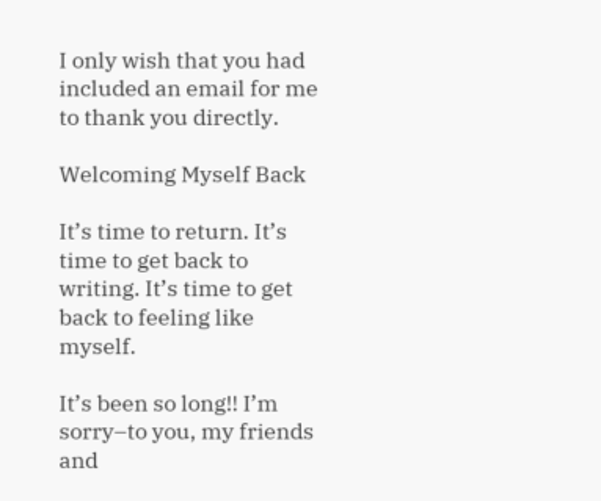I only wish that you had included an email for me to thank you directly.

Welcoming Myself Back

It’s time to return. It’s time to get back to writing. It’s time to get back to feeling like myself.

It’s been so long!! I’m sorry–to you, my friends and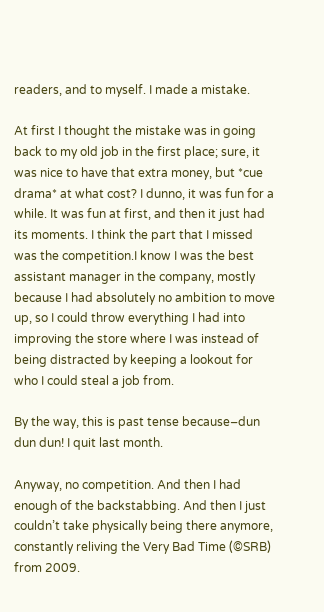readers, and to myself. I made a mistake.

At first I thought the mistake was in going back to my old job in the first place; sure, it was nice to have that extra money, but *cue drama* at what cost? I dunno, it was fun for a while. It was fun at first, and then it just had its moments. I think the part that I missed was the competition.I know I was the best assistant manager in the company, mostly because I had absolutely no ambition to move up, so I could throw everything I had into improving the store where I was instead of being distracted by keeping a lookout for who I could steal a job from.

By the way, this is past tense because–dun dun dun! I quit last month.

Anyway, no competition. And then I had enough of the backstabbing. And then I just couldn’t take physically being there anymore, constantly reliving the Very Bad Time (©SRB) from 2009.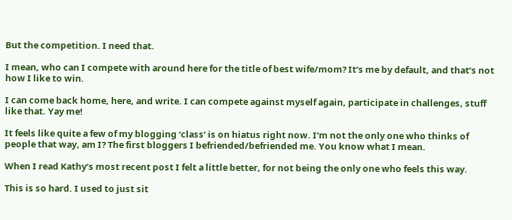But the competition. I need that.

I mean, who can I compete with around here for the title of best wife/mom? It’s me by default, and that’s not how I like to win.

I can come back home, here, and write. I can compete against myself again, participate in challenges, stuff like that. Yay me!

It feels like quite a few of my blogging ‘class’ is on hiatus right now. I’m not the only one who thinks of people that way, am I? The first bloggers I befriended/befriended me. You know what I mean.

When I read Kathy’s most recent post I felt a little better, for not being the only one who feels this way.

This is so hard. I used to just sit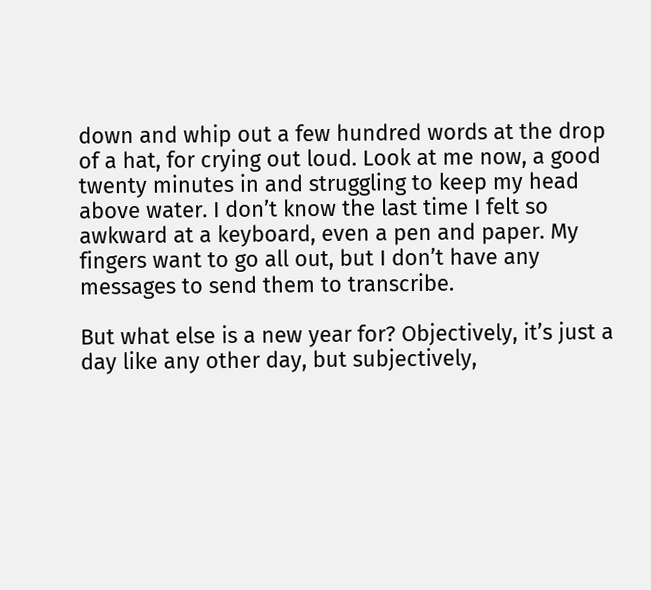down and whip out a few hundred words at the drop of a hat, for crying out loud. Look at me now, a good twenty minutes in and struggling to keep my head above water. I don’t know the last time I felt so awkward at a keyboard, even a pen and paper. My fingers want to go all out, but I don’t have any messages to send them to transcribe.

But what else is a new year for? Objectively, it’s just a day like any other day, but subjectively,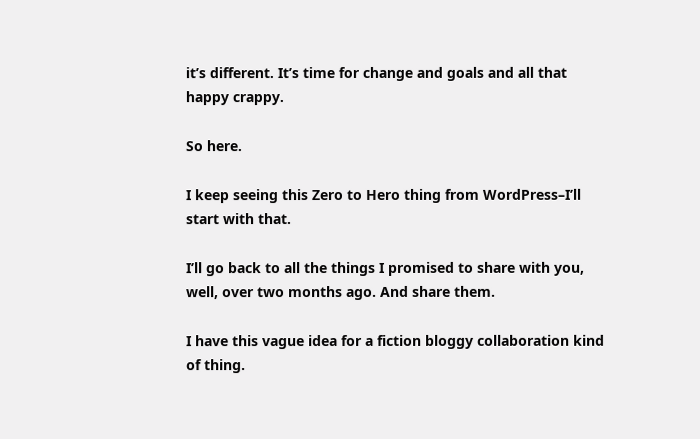it’s different. It’s time for change and goals and all that happy crappy.

So here.

I keep seeing this Zero to Hero thing from WordPress–I’ll start with that.

I’ll go back to all the things I promised to share with you, well, over two months ago. And share them.

I have this vague idea for a fiction bloggy collaboration kind of thing.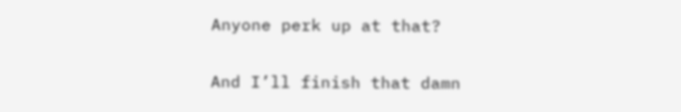Anyone perk up at that?

And I’ll finish that damn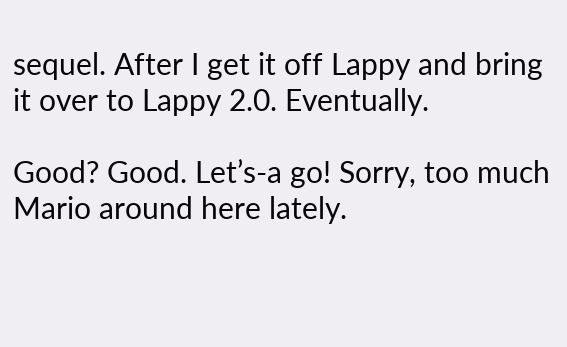sequel. After I get it off Lappy and bring it over to Lappy 2.0. Eventually.

Good? Good. Let’s-a go! Sorry, too much Mario around here lately.